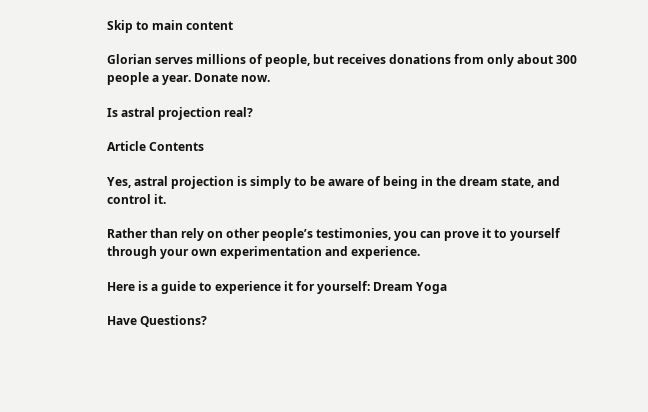Skip to main content

Glorian serves millions of people, but receives donations from only about 300 people a year. Donate now.

Is astral projection real?

Article Contents

Yes, astral projection is simply to be aware of being in the dream state, and control it.

Rather than rely on other people’s testimonies, you can prove it to yourself through your own experimentation and experience.

Here is a guide to experience it for yourself: Dream Yoga

Have Questions?